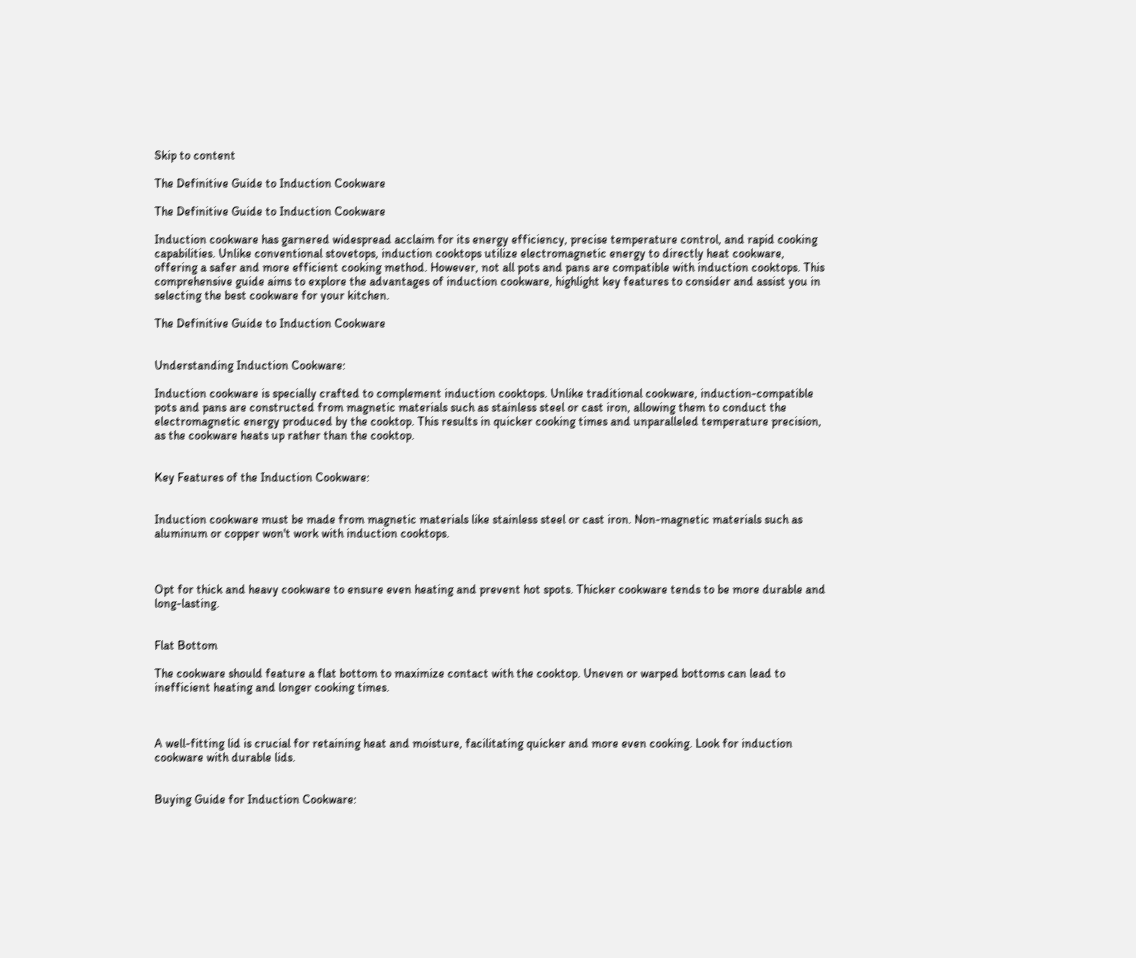Skip to content

The Definitive Guide to Induction Cookware

The Definitive Guide to Induction Cookware

Induction cookware has garnered widespread acclaim for its energy efficiency, precise temperature control, and rapid cooking capabilities. Unlike conventional stovetops, induction cooktops utilize electromagnetic energy to directly heat cookware, offering a safer and more efficient cooking method. However, not all pots and pans are compatible with induction cooktops. This comprehensive guide aims to explore the advantages of induction cookware, highlight key features to consider and assist you in selecting the best cookware for your kitchen.

The Definitive Guide to Induction Cookware


Understanding Induction Cookware:

Induction cookware is specially crafted to complement induction cooktops. Unlike traditional cookware, induction-compatible pots and pans are constructed from magnetic materials such as stainless steel or cast iron, allowing them to conduct the electromagnetic energy produced by the cooktop. This results in quicker cooking times and unparalleled temperature precision, as the cookware heats up rather than the cooktop.


Key Features of the Induction Cookware:


Induction cookware must be made from magnetic materials like stainless steel or cast iron. Non-magnetic materials such as aluminum or copper won't work with induction cooktops.



Opt for thick and heavy cookware to ensure even heating and prevent hot spots. Thicker cookware tends to be more durable and long-lasting.


Flat Bottom

The cookware should feature a flat bottom to maximize contact with the cooktop. Uneven or warped bottoms can lead to inefficient heating and longer cooking times.



A well-fitting lid is crucial for retaining heat and moisture, facilitating quicker and more even cooking. Look for induction cookware with durable lids.


Buying Guide for Induction Cookware: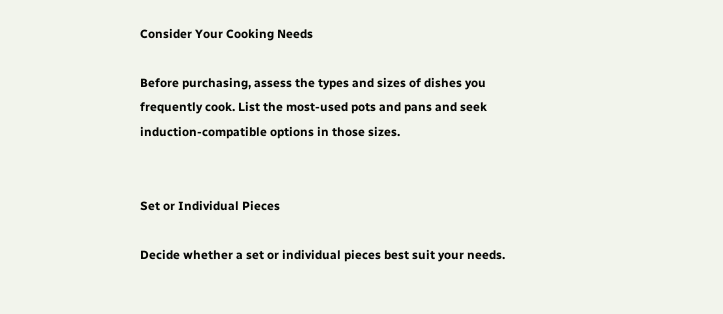Consider Your Cooking Needs

Before purchasing, assess the types and sizes of dishes you frequently cook. List the most-used pots and pans and seek induction-compatible options in those sizes.


Set or Individual Pieces

Decide whether a set or individual pieces best suit your needs.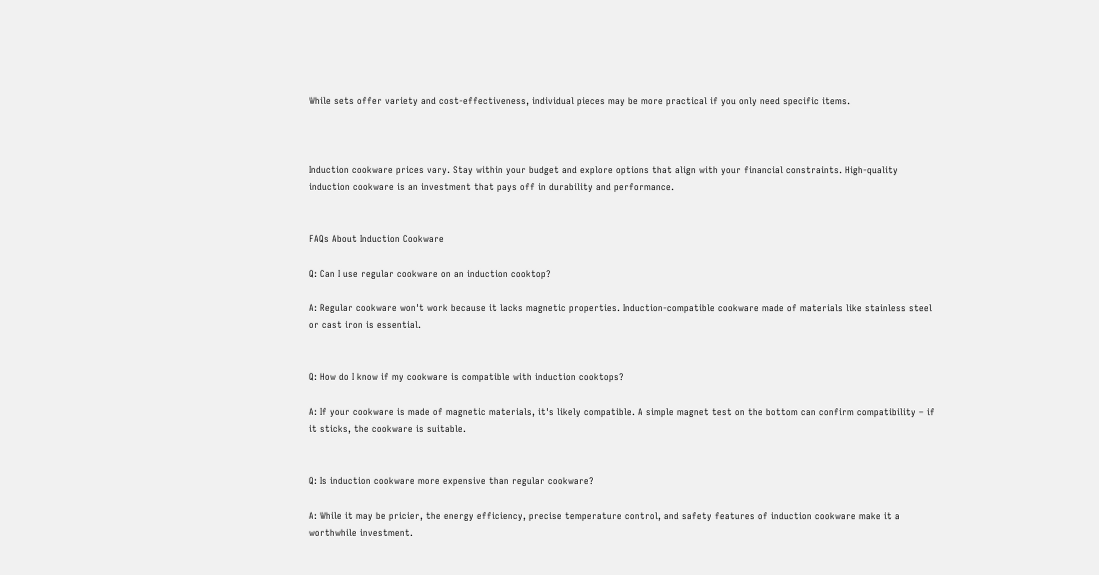While sets offer variety and cost-effectiveness, individual pieces may be more practical if you only need specific items.



Induction cookware prices vary. Stay within your budget and explore options that align with your financial constraints. High-quality induction cookware is an investment that pays off in durability and performance.


FAQs About Induction Cookware

Q: Can I use regular cookware on an induction cooktop?

A: Regular cookware won't work because it lacks magnetic properties. Induction-compatible cookware made of materials like stainless steel or cast iron is essential.


Q: How do I know if my cookware is compatible with induction cooktops?

A: If your cookware is made of magnetic materials, it's likely compatible. A simple magnet test on the bottom can confirm compatibility – if it sticks, the cookware is suitable.


Q: Is induction cookware more expensive than regular cookware?

A: While it may be pricier, the energy efficiency, precise temperature control, and safety features of induction cookware make it a worthwhile investment.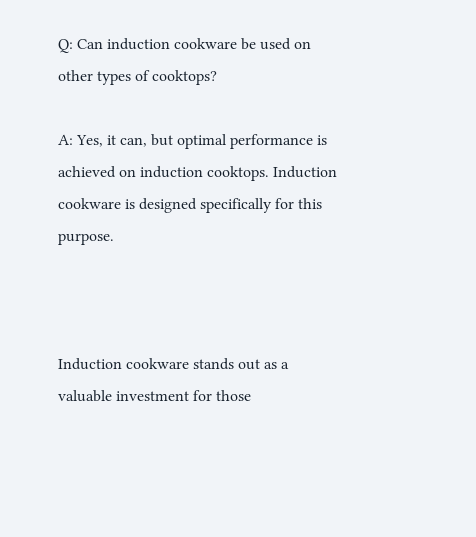Q: Can induction cookware be used on other types of cooktops?

A: Yes, it can, but optimal performance is achieved on induction cooktops. Induction cookware is designed specifically for this purpose.



Induction cookware stands out as a valuable investment for those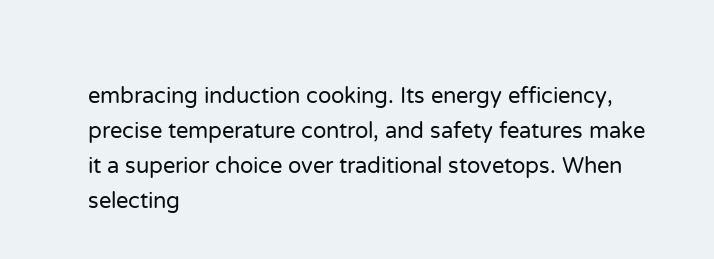embracing induction cooking. Its energy efficiency, precise temperature control, and safety features make it a superior choice over traditional stovetops. When selecting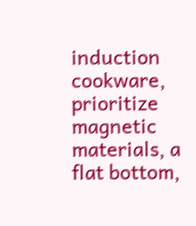induction cookware, prioritize magnetic materials, a flat bottom,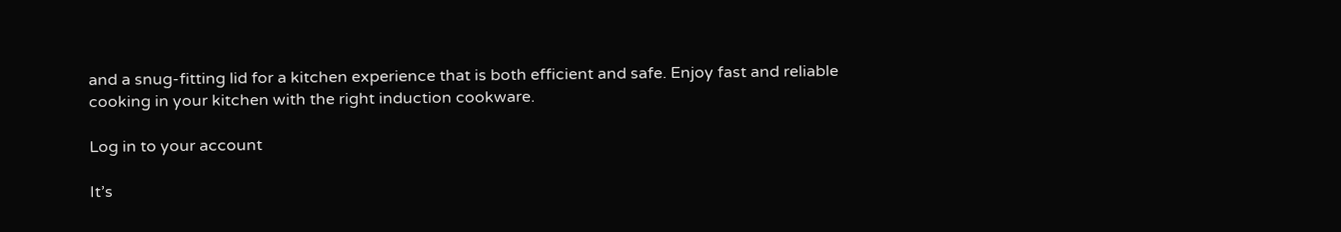and a snug-fitting lid for a kitchen experience that is both efficient and safe. Enjoy fast and reliable cooking in your kitchen with the right induction cookware.

Log in to your account

It’s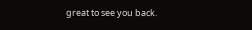great to see you back.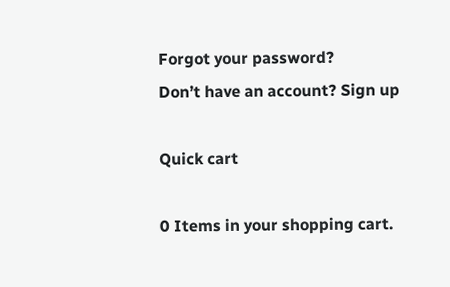Forgot your password?
Don’t have an account? Sign up

Quick cart

0 Items in your shopping cart.